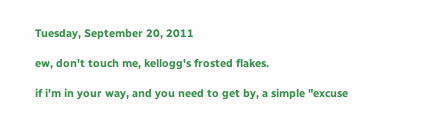Tuesday, September 20, 2011

ew, don't touch me, kellogg's frosted flakes.

if i'm in your way, and you need to get by, a simple "excuse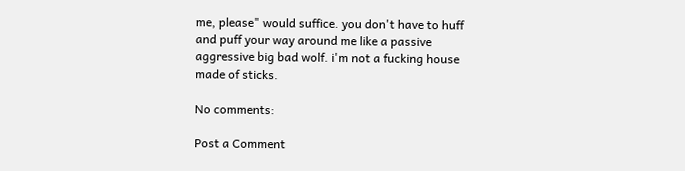me, please" would suffice. you don't have to huff and puff your way around me like a passive aggressive big bad wolf. i'm not a fucking house made of sticks.

No comments:

Post a Comment